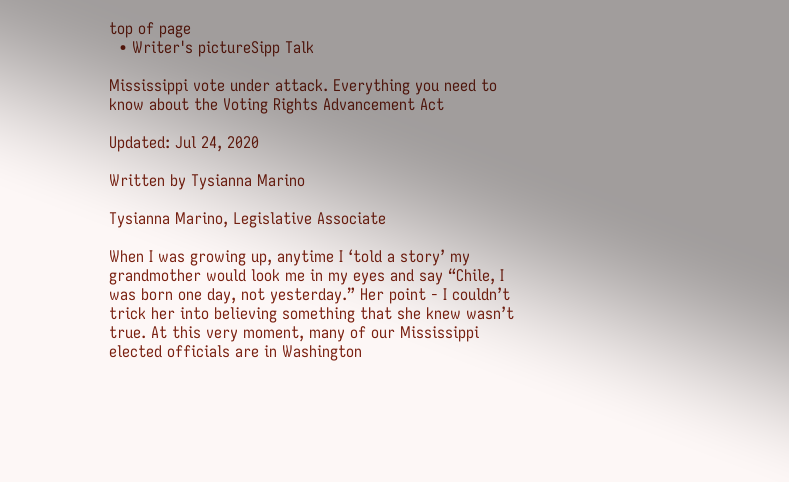top of page
  • Writer's pictureSipp Talk

Mississippi vote under attack. Everything you need to know about the Voting Rights Advancement Act

Updated: Jul 24, 2020

Written by Tysianna Marino

Tysianna Marino, Legislative Associate

When I was growing up, anytime I ‘told a story’ my grandmother would look me in my eyes and say “Chile, I was born one day, not yesterday.” Her point - I couldn’t trick her into believing something that she knew wasn’t true. At this very moment, many of our Mississippi elected officials are in Washington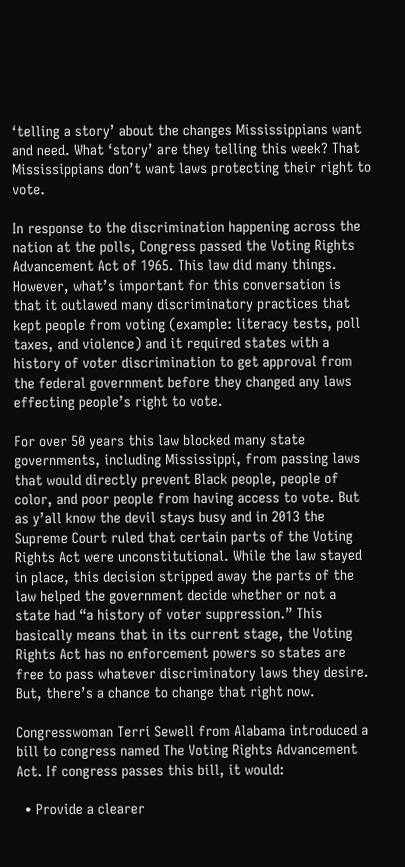‘telling a story’ about the changes Mississippians want and need. What ‘story’ are they telling this week? That Mississippians don’t want laws protecting their right to vote.

In response to the discrimination happening across the nation at the polls, Congress passed the Voting Rights Advancement Act of 1965. This law did many things. However, what’s important for this conversation is that it outlawed many discriminatory practices that kept people from voting (example: literacy tests, poll taxes, and violence) and it required states with a history of voter discrimination to get approval from the federal government before they changed any laws effecting people’s right to vote.

For over 50 years this law blocked many state governments, including Mississippi, from passing laws that would directly prevent Black people, people of color, and poor people from having access to vote. But as y’all know the devil stays busy and in 2013 the Supreme Court ruled that certain parts of the Voting Rights Act were unconstitutional. While the law stayed in place, this decision stripped away the parts of the law helped the government decide whether or not a state had “a history of voter suppression.” This basically means that in its current stage, the Voting Rights Act has no enforcement powers so states are free to pass whatever discriminatory laws they desire. But, there’s a chance to change that right now.

Congresswoman Terri Sewell from Alabama introduced a bill to congress named The Voting Rights Advancement Act. If congress passes this bill, it would:

  • Provide a clearer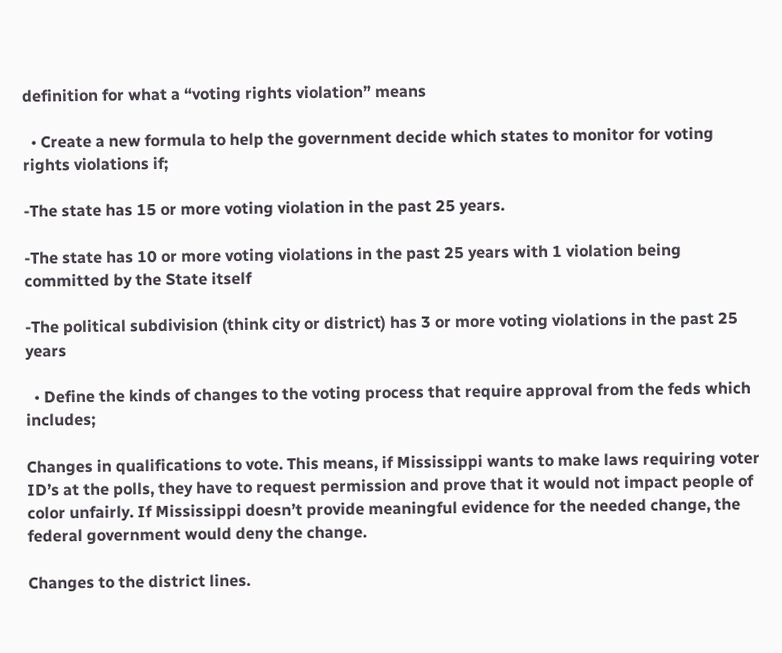definition for what a “voting rights violation” means

  • Create a new formula to help the government decide which states to monitor for voting rights violations if;

-The state has 15 or more voting violation in the past 25 years.

-The state has 10 or more voting violations in the past 25 years with 1 violation being committed by the State itself

-The political subdivision (think city or district) has 3 or more voting violations in the past 25 years

  • Define the kinds of changes to the voting process that require approval from the feds which includes;

Changes in qualifications to vote. This means, if Mississippi wants to make laws requiring voter ID’s at the polls, they have to request permission and prove that it would not impact people of color unfairly. If Mississippi doesn’t provide meaningful evidence for the needed change, the federal government would deny the change.

Changes to the district lines.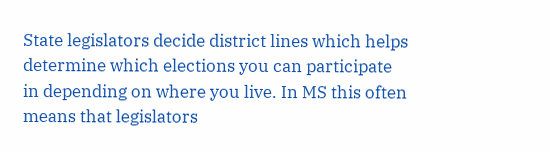State legislators decide district lines which helps determine which elections you can participate in depending on where you live. In MS this often means that legislators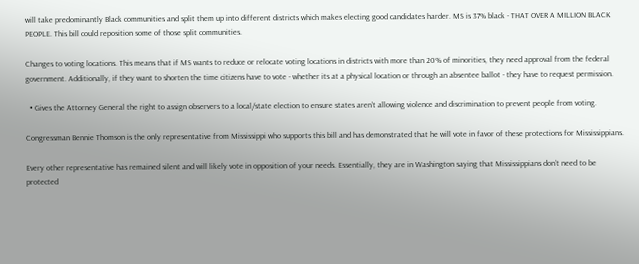will take predominantly Black communities and split them up into different districts which makes electing good candidates harder. MS is 37% black - THAT OVER A MILLION BLACK PEOPLE. This bill could reposition some of those split communities.

Changes to voting locations. This means that if MS wants to reduce or relocate voting locations in districts with more than 20% of minorities, they need approval from the federal government. Additionally, if they want to shorten the time citizens have to vote - whether its at a physical location or through an absentee ballot - they have to request permission.

  • Gives the Attorney General the right to assign observers to a local/state election to ensure states aren’t allowing violence and discrimination to prevent people from voting.

Congressman Bennie Thomson is the only representative from Mississippi who supports this bill and has demonstrated that he will vote in favor of these protections for Mississippians.

Every other representative has remained silent and will likely vote in opposition of your needs. Essentially, they are in Washington saying that Mississippians don’t need to be protected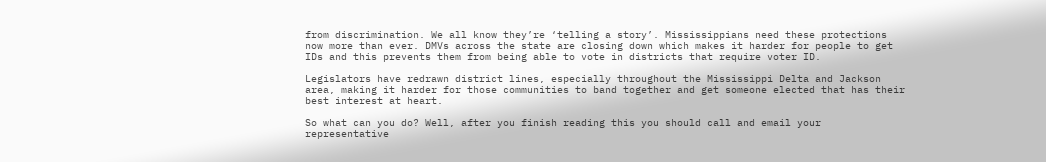from discrimination. We all know they’re ‘telling a story’. Mississippians need these protections now more than ever. DMVs across the state are closing down which makes it harder for people to get IDs and this prevents them from being able to vote in districts that require voter ID.

Legislators have redrawn district lines, especially throughout the Mississippi Delta and Jackson area, making it harder for those communities to band together and get someone elected that has their best interest at heart.

So what can you do? Well, after you finish reading this you should call and email your representative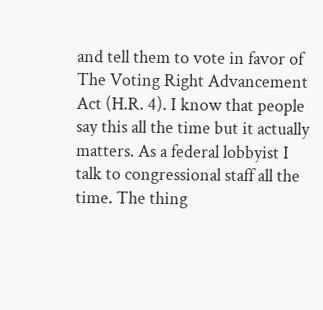and tell them to vote in favor of The Voting Right Advancement Act (H.R. 4). I know that people say this all the time but it actually matters. As a federal lobbyist I talk to congressional staff all the time. The thing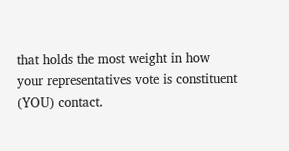that holds the most weight in how your representatives vote is constituent (YOU) contact.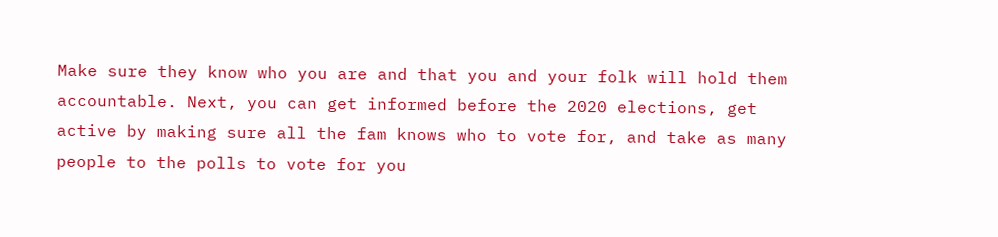Make sure they know who you are and that you and your folk will hold them accountable. Next, you can get informed before the 2020 elections, get active by making sure all the fam knows who to vote for, and take as many people to the polls to vote for you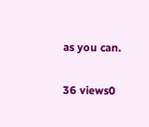as you can.

36 views0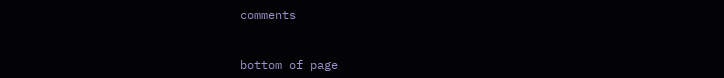comments


bottom of page